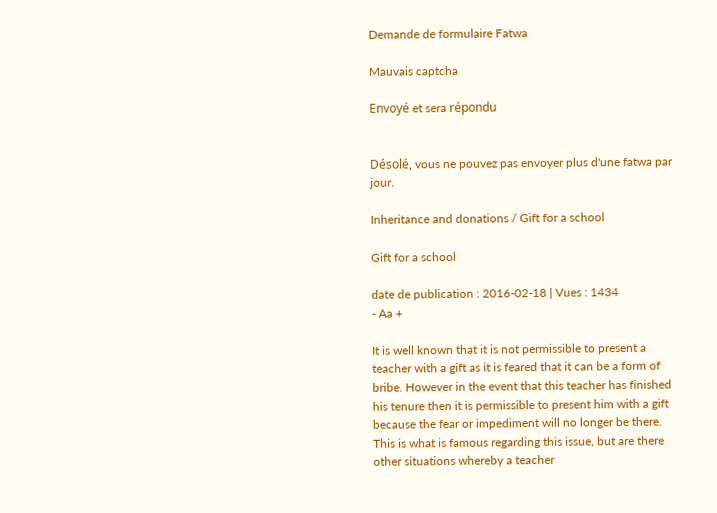Demande de formulaire Fatwa

Mauvais captcha

Envoyé et sera répondu


Désolé, vous ne pouvez pas envoyer plus d'une fatwa par jour.

Inheritance and donations / Gift for a school

Gift for a school

date de publication : 2016-02-18 | Vues : 1434
- Aa +

It is well known that it is not permissible to present a teacher with a gift as it is feared that it can be a form of bribe. However in the event that this teacher has finished his tenure then it is permissible to present him with a gift because the fear or impediment will no longer be there. This is what is famous regarding this issue, but are there other situations whereby a teacher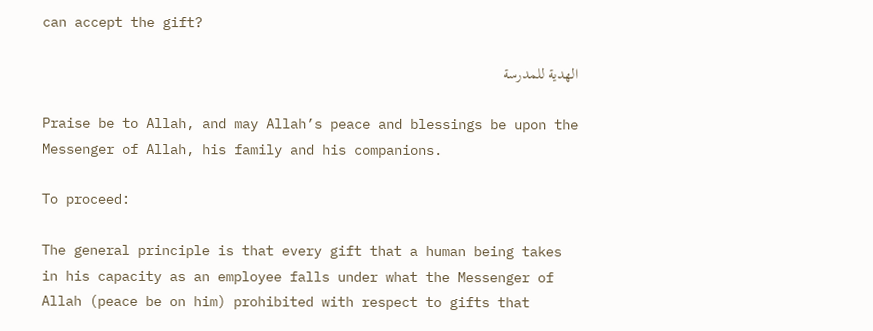can accept the gift?

الهدية للمدرسة

Praise be to Allah, and may Allah’s peace and blessings be upon the Messenger of Allah, his family and his companions.

To proceed:

The general principle is that every gift that a human being takes in his capacity as an employee falls under what the Messenger of Allah (peace be on him) prohibited with respect to gifts that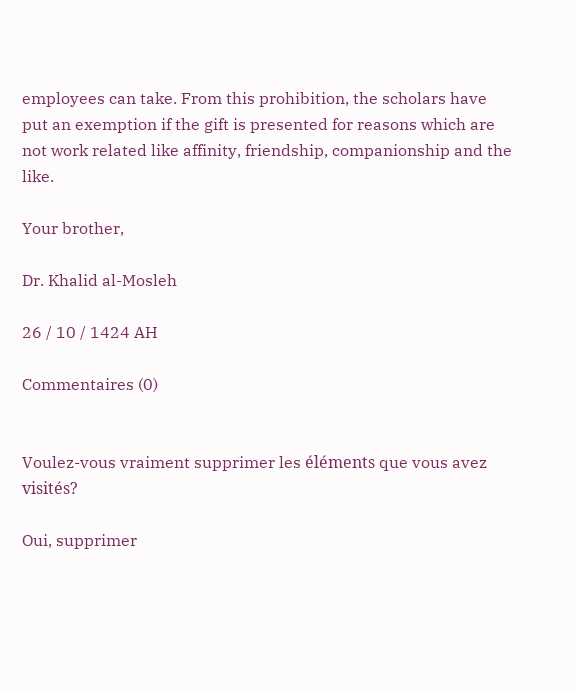employees can take. From this prohibition, the scholars have put an exemption if the gift is presented for reasons which are not work related like affinity, friendship, companionship and the like.

Your brother,

Dr. Khalid al-Mosleh

26 / 10 / 1424 AH

Commentaires (0)


Voulez-vous vraiment supprimer les éléments que vous avez visités?

Oui, supprimer